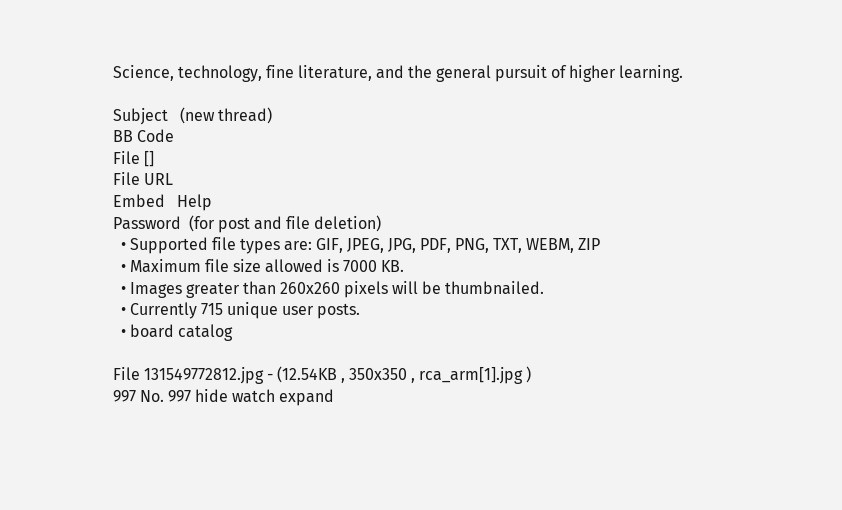Science, technology, fine literature, and the general pursuit of higher learning.

Subject   (new thread)
BB Code
File []
File URL
Embed   Help
Password  (for post and file deletion)
  • Supported file types are: GIF, JPEG, JPG, PDF, PNG, TXT, WEBM, ZIP
  • Maximum file size allowed is 7000 KB.
  • Images greater than 260x260 pixels will be thumbnailed.
  • Currently 715 unique user posts.
  • board catalog

File 131549772812.jpg - (12.54KB , 350x350 , rca_arm[1].jpg )
997 No. 997 hide watch expand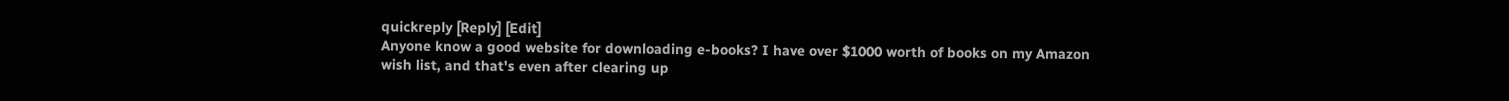quickreply [Reply] [Edit]
Anyone know a good website for downloading e-books? I have over $1000 worth of books on my Amazon wish list, and that's even after clearing up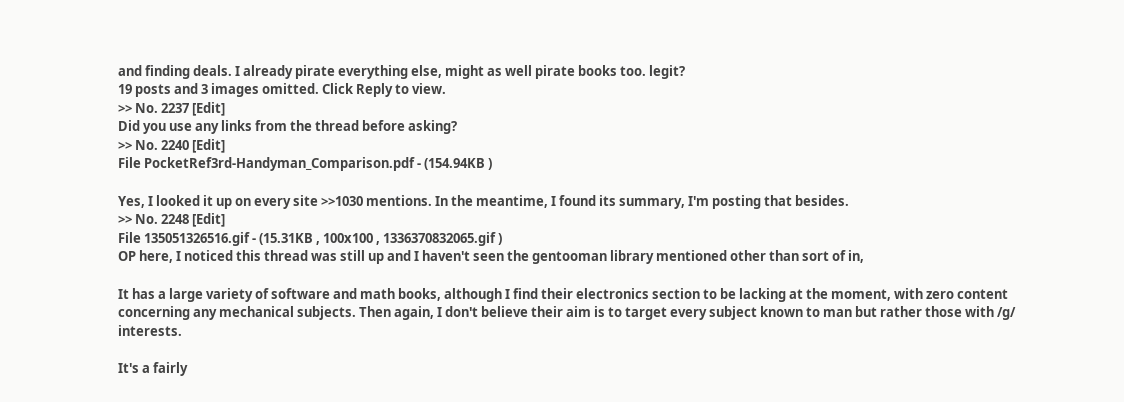and finding deals. I already pirate everything else, might as well pirate books too. legit?
19 posts and 3 images omitted. Click Reply to view.
>> No. 2237 [Edit]
Did you use any links from the thread before asking?
>> No. 2240 [Edit]
File PocketRef3rd-Handyman_Comparison.pdf - (154.94KB )

Yes, I looked it up on every site >>1030 mentions. In the meantime, I found its summary, I'm posting that besides.
>> No. 2248 [Edit]
File 135051326516.gif - (15.31KB , 100x100 , 1336370832065.gif )
OP here, I noticed this thread was still up and I haven't seen the gentooman library mentioned other than sort of in,

It has a large variety of software and math books, although I find their electronics section to be lacking at the moment, with zero content concerning any mechanical subjects. Then again, I don't believe their aim is to target every subject known to man but rather those with /g/ interests.

It's a fairly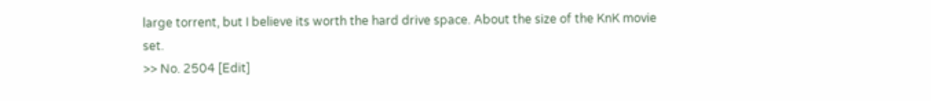large torrent, but I believe its worth the hard drive space. About the size of the KnK movie set.
>> No. 2504 [Edit]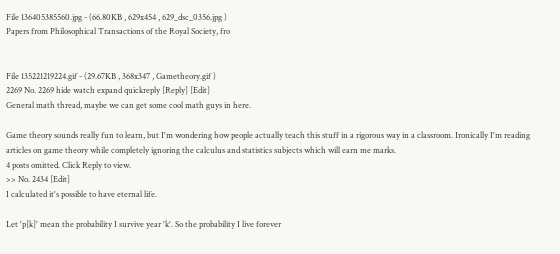File 136405385560.jpg - (66.80KB , 629x454 , 629_dsc_0356.jpg )
Papers from Philosophical Transactions of the Royal Society, fro


File 135221219224.gif - (29.67KB , 368x347 , Gametheory.gif )
2269 No. 2269 hide watch expand quickreply [Reply] [Edit]
General math thread, maybe we can get some cool math guys in here.

Game theory sounds really fun to learn, but I'm wondering how people actually teach this stuff in a rigorous way in a classroom. Ironically I'm reading articles on game theory while completely ignoring the calculus and statistics subjects which will earn me marks.
4 posts omitted. Click Reply to view.
>> No. 2434 [Edit]
I calculated it's possible to have eternal life.

Let 'p[k]' mean the probability I survive year 'k'. So the probability I live forever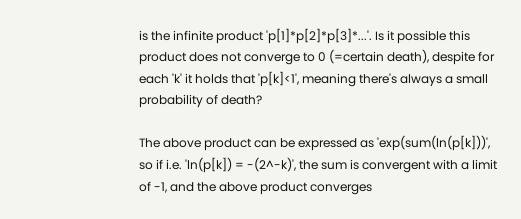is the infinite product 'p[1]*p[2]*p[3]*...'. Is it possible this product does not converge to 0 (=certain death), despite for each 'k' it holds that 'p[k]<1', meaning there's always a small probability of death?

The above product can be expressed as 'exp(sum(ln(p[k]))', so if i.e. 'ln(p[k]) = -(2^-k)', the sum is convergent with a limit of -1, and the above product converges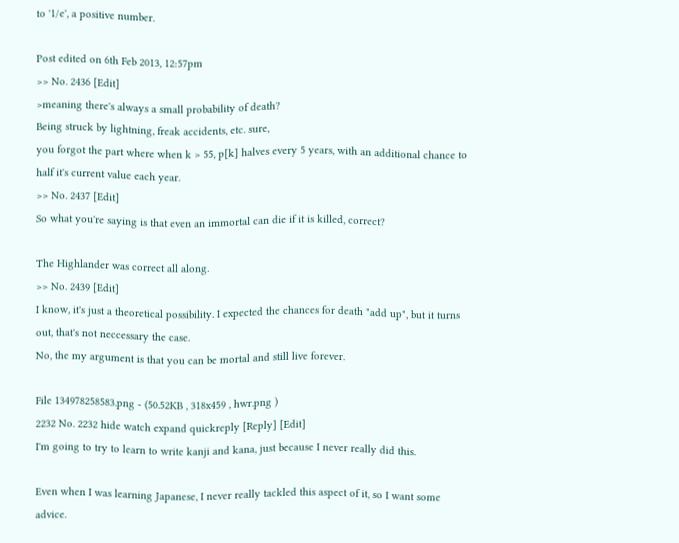to '1/e', a positive number.

Post edited on 6th Feb 2013, 12:57pm
>> No. 2436 [Edit]
>meaning there's always a small probability of death?
Being struck by lightning, freak accidents, etc. sure,
you forgot the part where when k > 55, p[k] halves every 5 years, with an additional chance to half it's current value each year.
>> No. 2437 [Edit]
So what you're saying is that even an immortal can die if it is killed, correct?

The Highlander was correct all along.
>> No. 2439 [Edit]
I know, it's just a theoretical possibility. I expected the chances for death "add up", but it turns out, that's not neccessary the case.
No, the my argument is that you can be mortal and still live forever.

File 134978258583.png - (50.52KB , 318x459 , hwr.png )
2232 No. 2232 hide watch expand quickreply [Reply] [Edit]
I'm going to try to learn to write kanji and kana, just because I never really did this.

Even when I was learning Japanese, I never really tackled this aspect of it, so I want some advice.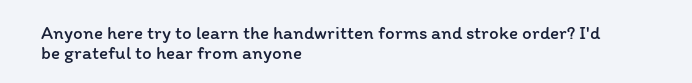Anyone here try to learn the handwritten forms and stroke order? I'd be grateful to hear from anyone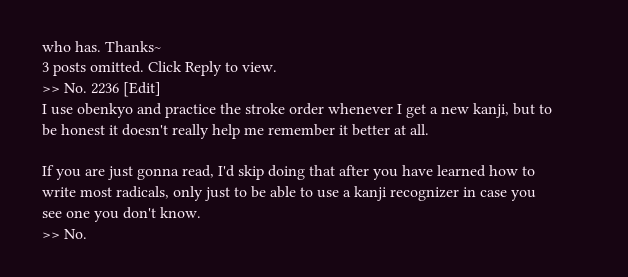who has. Thanks~
3 posts omitted. Click Reply to view.
>> No. 2236 [Edit]
I use obenkyo and practice the stroke order whenever I get a new kanji, but to be honest it doesn't really help me remember it better at all.

If you are just gonna read, I'd skip doing that after you have learned how to write most radicals, only just to be able to use a kanji recognizer in case you see one you don't know.
>> No.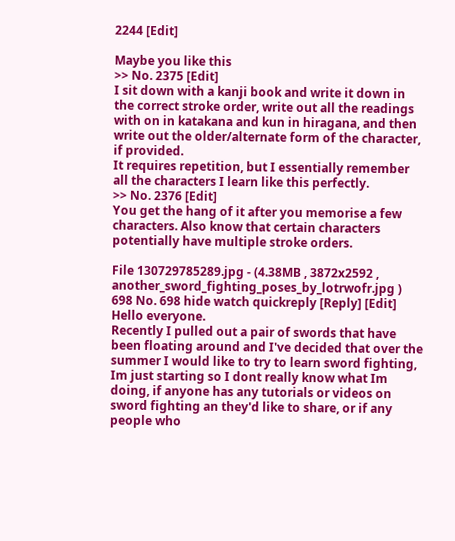2244 [Edit]

Maybe you like this
>> No. 2375 [Edit]
I sit down with a kanji book and write it down in the correct stroke order, write out all the readings with on in katakana and kun in hiragana, and then write out the older/alternate form of the character, if provided.
It requires repetition, but I essentially remember all the characters I learn like this perfectly.
>> No. 2376 [Edit]
You get the hang of it after you memorise a few characters. Also know that certain characters potentially have multiple stroke orders.

File 130729785289.jpg - (4.38MB , 3872x2592 , another_sword_fighting_poses_by_lotrwofr.jpg )
698 No. 698 hide watch quickreply [Reply] [Edit]
Hello everyone.
Recently I pulled out a pair of swords that have been floating around and I've decided that over the summer I would like to try to learn sword fighting, Im just starting so I dont really know what Im doing, if anyone has any tutorials or videos on sword fighting an they'd like to share, or if any people who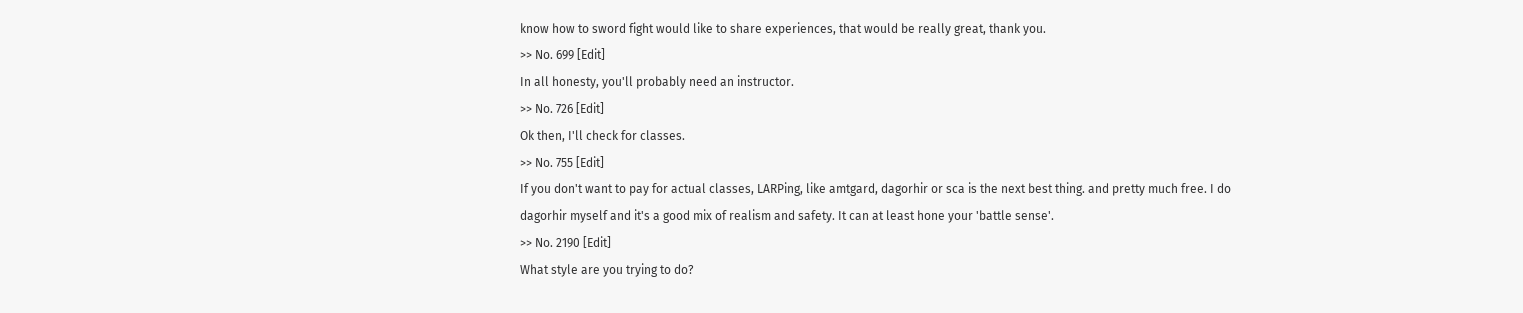know how to sword fight would like to share experiences, that would be really great, thank you.
>> No. 699 [Edit]
In all honesty, you'll probably need an instructor.
>> No. 726 [Edit]
Ok then, I'll check for classes.
>> No. 755 [Edit]
If you don't want to pay for actual classes, LARPing, like amtgard, dagorhir or sca is the next best thing. and pretty much free. I do dagorhir myself and it's a good mix of realism and safety. It can at least hone your 'battle sense'.
>> No. 2190 [Edit]
What style are you trying to do?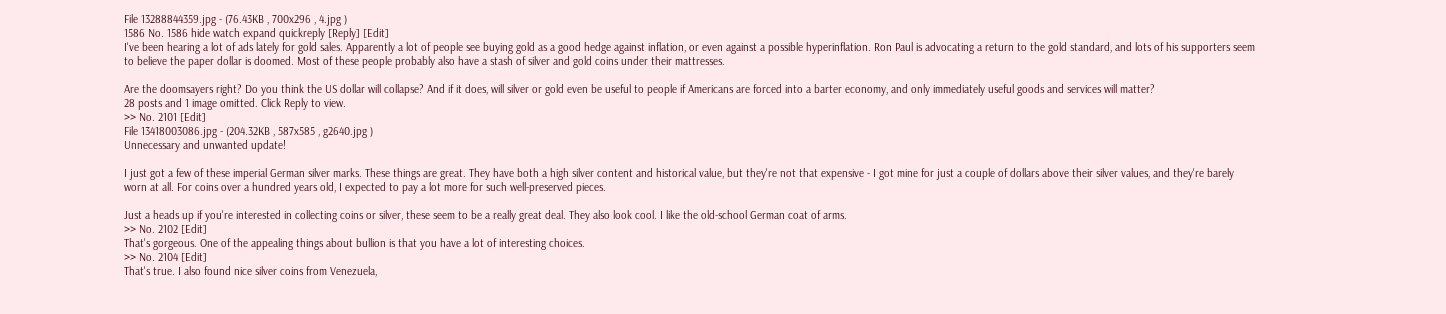File 13288844359.jpg - (76.43KB , 700x296 , 4.jpg )
1586 No. 1586 hide watch expand quickreply [Reply] [Edit]
I've been hearing a lot of ads lately for gold sales. Apparently a lot of people see buying gold as a good hedge against inflation, or even against a possible hyperinflation. Ron Paul is advocating a return to the gold standard, and lots of his supporters seem to believe the paper dollar is doomed. Most of these people probably also have a stash of silver and gold coins under their mattresses.

Are the doomsayers right? Do you think the US dollar will collapse? And if it does, will silver or gold even be useful to people if Americans are forced into a barter economy, and only immediately useful goods and services will matter?
28 posts and 1 image omitted. Click Reply to view.
>> No. 2101 [Edit]
File 13418003086.jpg - (204.32KB , 587x585 , g2640.jpg )
Unnecessary and unwanted update!

I just got a few of these imperial German silver marks. These things are great. They have both a high silver content and historical value, but they're not that expensive - I got mine for just a couple of dollars above their silver values, and they're barely worn at all. For coins over a hundred years old, I expected to pay a lot more for such well-preserved pieces.

Just a heads up if you're interested in collecting coins or silver, these seem to be a really great deal. They also look cool. I like the old-school German coat of arms.
>> No. 2102 [Edit]
That's gorgeous. One of the appealing things about bullion is that you have a lot of interesting choices.
>> No. 2104 [Edit]
That's true. I also found nice silver coins from Venezuela,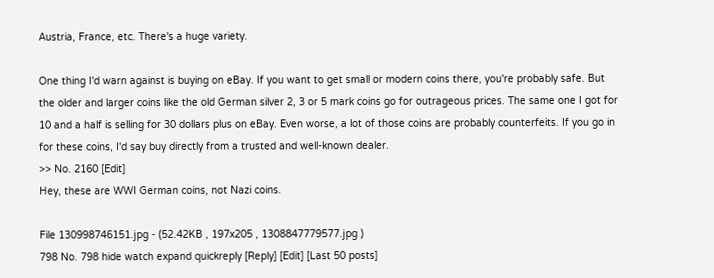Austria, France, etc. There's a huge variety.

One thing I'd warn against is buying on eBay. If you want to get small or modern coins there, you're probably safe. But the older and larger coins like the old German silver 2, 3 or 5 mark coins go for outrageous prices. The same one I got for 10 and a half is selling for 30 dollars plus on eBay. Even worse, a lot of those coins are probably counterfeits. If you go in for these coins, I'd say buy directly from a trusted and well-known dealer.
>> No. 2160 [Edit]
Hey, these are WWI German coins, not Nazi coins.

File 130998746151.jpg - (52.42KB , 197x205 , 1308847779577.jpg )
798 No. 798 hide watch expand quickreply [Reply] [Edit] [Last 50 posts]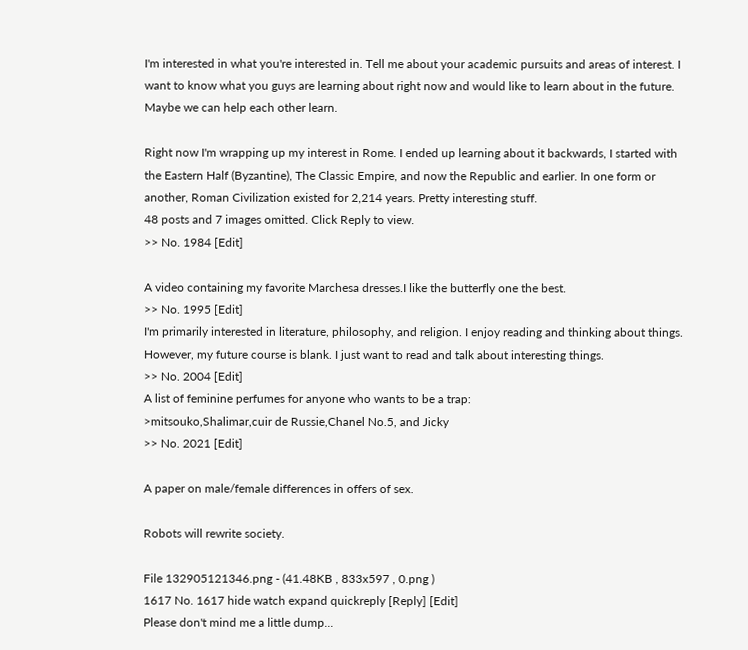I'm interested in what you're interested in. Tell me about your academic pursuits and areas of interest. I want to know what you guys are learning about right now and would like to learn about in the future. Maybe we can help each other learn.

Right now I'm wrapping up my interest in Rome. I ended up learning about it backwards, I started with the Eastern Half (Byzantine), The Classic Empire, and now the Republic and earlier. In one form or another, Roman Civilization existed for 2,214 years. Pretty interesting stuff.
48 posts and 7 images omitted. Click Reply to view.
>> No. 1984 [Edit]

A video containing my favorite Marchesa dresses.I like the butterfly one the best.
>> No. 1995 [Edit]
I'm primarily interested in literature, philosophy, and religion. I enjoy reading and thinking about things. However, my future course is blank. I just want to read and talk about interesting things.
>> No. 2004 [Edit]
A list of feminine perfumes for anyone who wants to be a trap:
>mitsouko,Shalimar,cuir de Russie,Chanel No.5, and Jicky
>> No. 2021 [Edit]

A paper on male/female differences in offers of sex.

Robots will rewrite society.

File 132905121346.png - (41.48KB , 833x597 , 0.png )
1617 No. 1617 hide watch expand quickreply [Reply] [Edit]
Please don't mind me a little dump...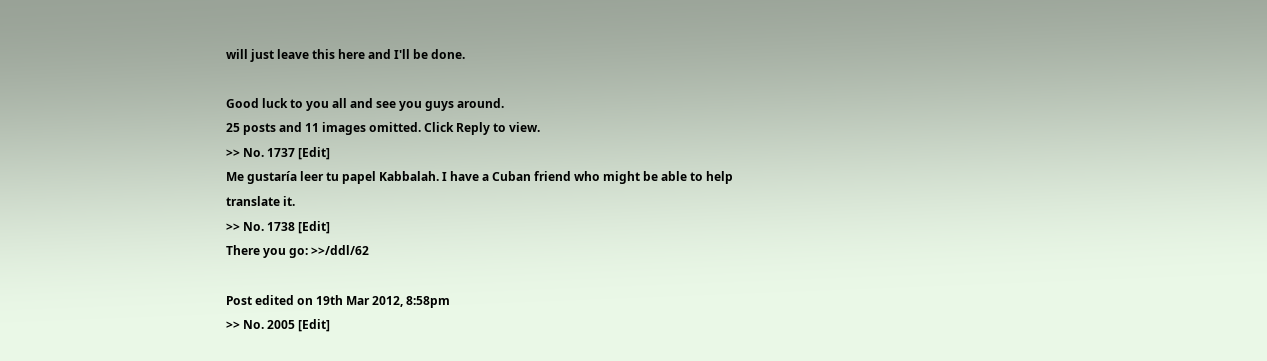will just leave this here and I'll be done.

Good luck to you all and see you guys around.
25 posts and 11 images omitted. Click Reply to view.
>> No. 1737 [Edit]
Me gustaría leer tu papel Kabbalah. I have a Cuban friend who might be able to help translate it.
>> No. 1738 [Edit]
There you go: >>/ddl/62

Post edited on 19th Mar 2012, 8:58pm
>> No. 2005 [Edit]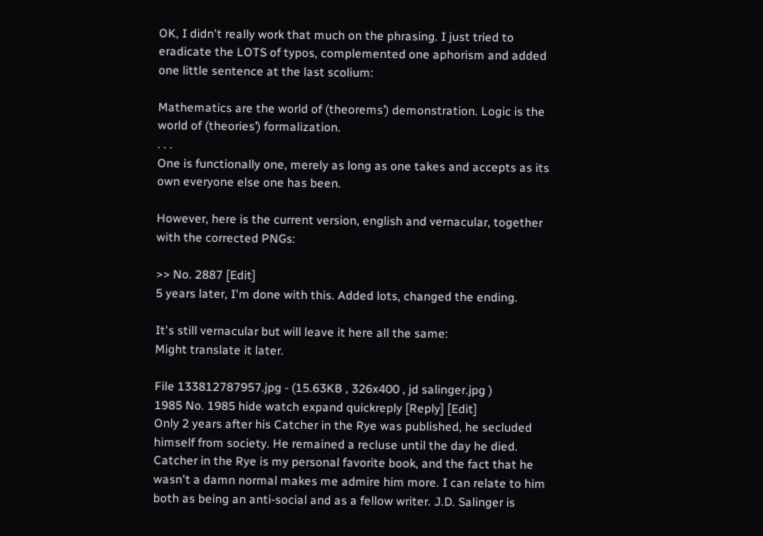OK, I didn't really work that much on the phrasing. I just tried to eradicate the LOTS of typos, complemented one aphorism and added one little sentence at the last scolium:

Mathematics are the world of (theorems’) demonstration. Logic is the world of (theories’) formalization.
. . .
One is functionally one, merely as long as one takes and accepts as its own everyone else one has been.

However, here is the current version, english and vernacular, together with the corrected PNGs:

>> No. 2887 [Edit]
5 years later, I'm done with this. Added lots, changed the ending.

It's still vernacular but will leave it here all the same:
Might translate it later.

File 133812787957.jpg - (15.63KB , 326x400 , jd salinger.jpg )
1985 No. 1985 hide watch expand quickreply [Reply] [Edit]
Only 2 years after his Catcher in the Rye was published, he secluded himself from society. He remained a recluse until the day he died. Catcher in the Rye is my personal favorite book, and the fact that he wasn't a damn normal makes me admire him more. I can relate to him both as being an anti-social and as a fellow writer. J.D. Salinger is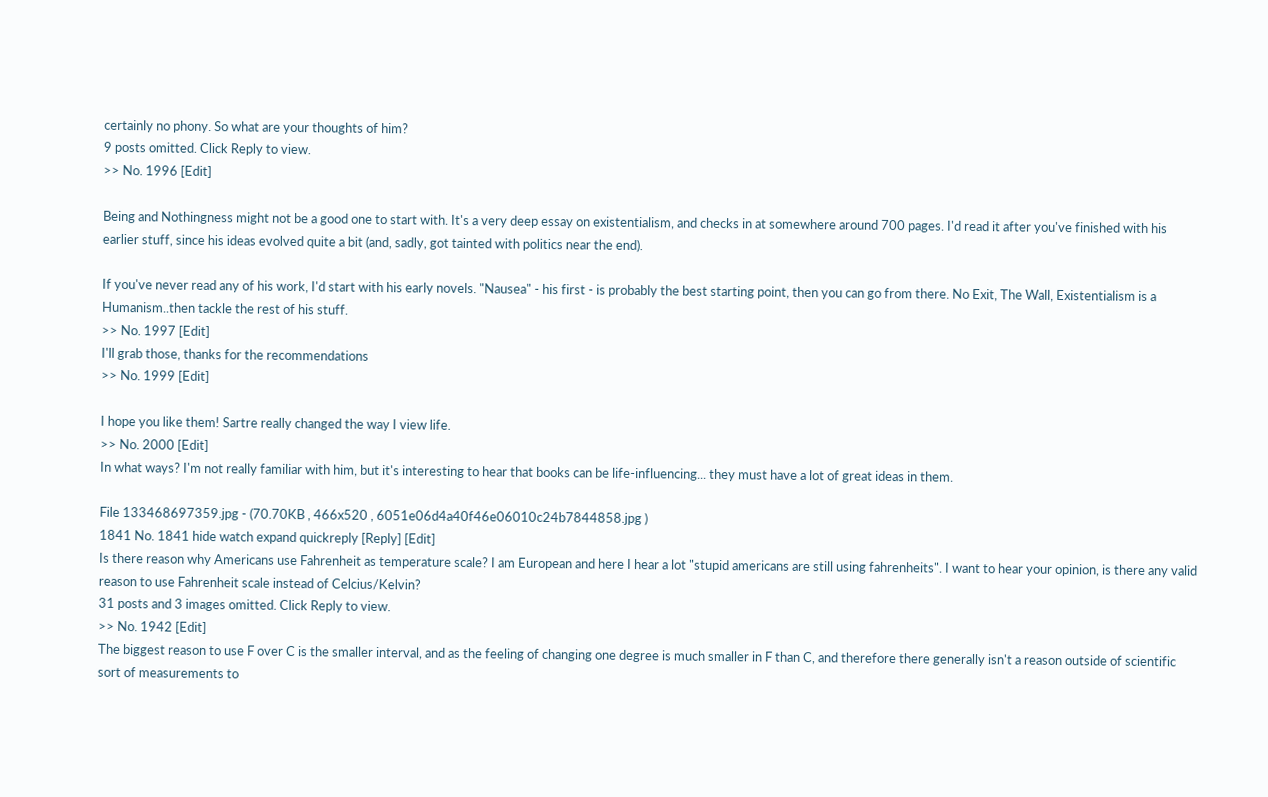certainly no phony. So what are your thoughts of him?
9 posts omitted. Click Reply to view.
>> No. 1996 [Edit]

Being and Nothingness might not be a good one to start with. It's a very deep essay on existentialism, and checks in at somewhere around 700 pages. I'd read it after you've finished with his earlier stuff, since his ideas evolved quite a bit (and, sadly, got tainted with politics near the end).

If you've never read any of his work, I'd start with his early novels. "Nausea" - his first - is probably the best starting point, then you can go from there. No Exit, The Wall, Existentialism is a Humanism..then tackle the rest of his stuff.
>> No. 1997 [Edit]
I'll grab those, thanks for the recommendations
>> No. 1999 [Edit]

I hope you like them! Sartre really changed the way I view life.
>> No. 2000 [Edit]
In what ways? I'm not really familiar with him, but it's interesting to hear that books can be life-influencing... they must have a lot of great ideas in them.

File 133468697359.jpg - (70.70KB , 466x520 , 6051e06d4a40f46e06010c24b7844858.jpg )
1841 No. 1841 hide watch expand quickreply [Reply] [Edit]
Is there reason why Americans use Fahrenheit as temperature scale? I am European and here I hear a lot "stupid americans are still using fahrenheits". I want to hear your opinion, is there any valid reason to use Fahrenheit scale instead of Celcius/Kelvin?
31 posts and 3 images omitted. Click Reply to view.
>> No. 1942 [Edit]
The biggest reason to use F over C is the smaller interval, and as the feeling of changing one degree is much smaller in F than C, and therefore there generally isn't a reason outside of scientific sort of measurements to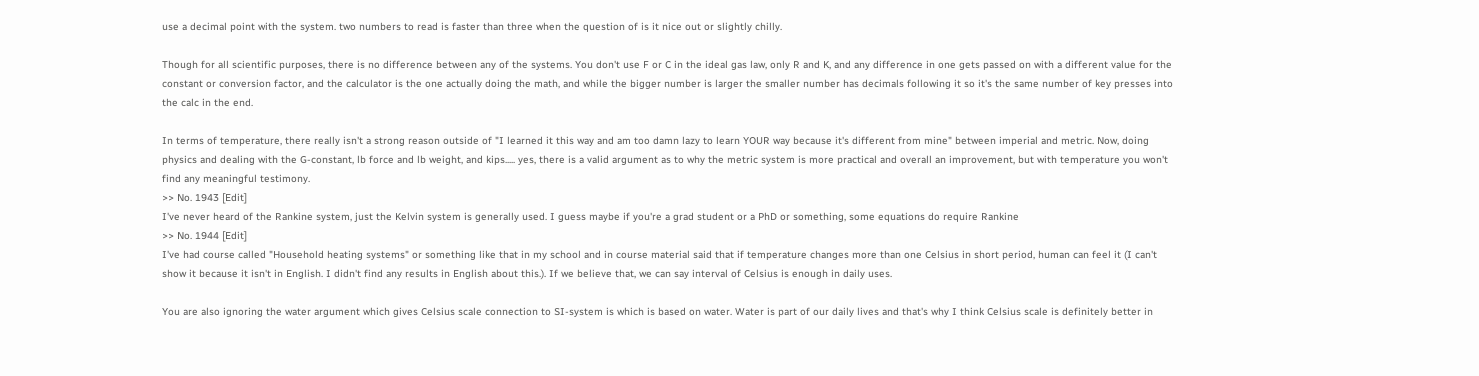use a decimal point with the system. two numbers to read is faster than three when the question of is it nice out or slightly chilly.

Though for all scientific purposes, there is no difference between any of the systems. You don't use F or C in the ideal gas law, only R and K, and any difference in one gets passed on with a different value for the constant or conversion factor, and the calculator is the one actually doing the math, and while the bigger number is larger the smaller number has decimals following it so it's the same number of key presses into the calc in the end.

In terms of temperature, there really isn't a strong reason outside of "I learned it this way and am too damn lazy to learn YOUR way because it's different from mine" between imperial and metric. Now, doing physics and dealing with the G-constant, lb force and lb weight, and kips..... yes, there is a valid argument as to why the metric system is more practical and overall an improvement, but with temperature you won't find any meaningful testimony.
>> No. 1943 [Edit]
I've never heard of the Rankine system, just the Kelvin system is generally used. I guess maybe if you're a grad student or a PhD or something, some equations do require Rankine
>> No. 1944 [Edit]
I've had course called "Household heating systems" or something like that in my school and in course material said that if temperature changes more than one Celsius in short period, human can feel it (I can't show it because it isn't in English. I didn't find any results in English about this.). If we believe that, we can say interval of Celsius is enough in daily uses.

You are also ignoring the water argument which gives Celsius scale connection to SI-system is which is based on water. Water is part of our daily lives and that's why I think Celsius scale is definitely better in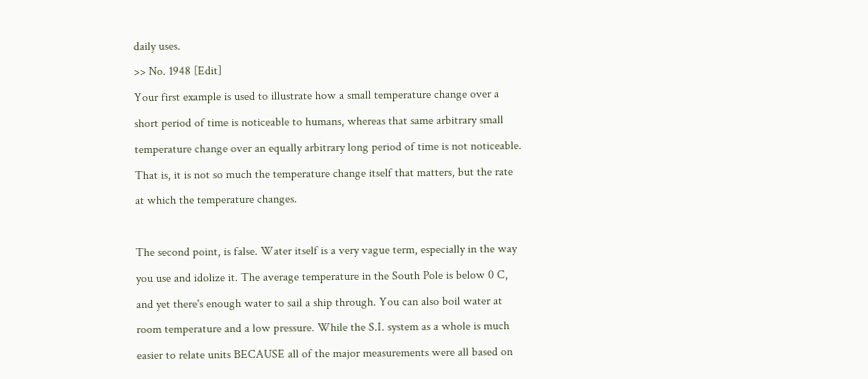daily uses.
>> No. 1948 [Edit]
Your first example is used to illustrate how a small temperature change over a short period of time is noticeable to humans, whereas that same arbitrary small temperature change over an equally arbitrary long period of time is not noticeable. That is, it is not so much the temperature change itself that matters, but the rate at which the temperature changes.

The second point, is false. Water itself is a very vague term, especially in the way you use and idolize it. The average temperature in the South Pole is below 0 C, and yet there's enough water to sail a ship through. You can also boil water at room temperature and a low pressure. While the S.I. system as a whole is much easier to relate units BECAUSE all of the major measurements were all based on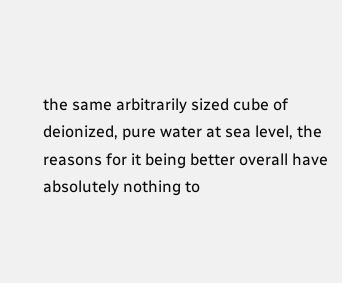the same arbitrarily sized cube of deionized, pure water at sea level, the reasons for it being better overall have absolutely nothing to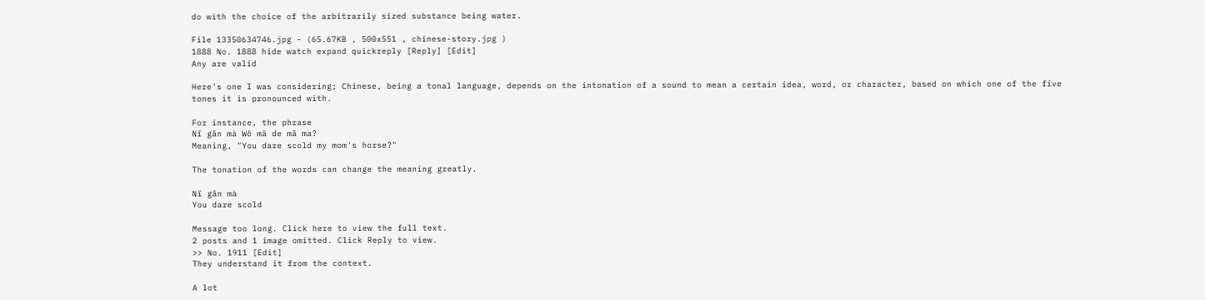do with the choice of the arbitrarily sized substance being water.

File 13350634746.jpg - (65.67KB , 500x551 , chinese-story.jpg )
1888 No. 1888 hide watch expand quickreply [Reply] [Edit]
Any are valid

Here's one I was considering; Chinese, being a tonal language, depends on the intonation of a sound to mean a certain idea, word, or character, based on which one of the five tones it is pronounced with.

For instance, the phrase
Nǐ gǎn mà Wǒ mā de mǎ ma?
Meaning, "You dare scold my mom's horse?"

The tonation of the words can change the meaning greatly.

Nǐ gǎn mà
You dare scold

Message too long. Click here to view the full text.
2 posts and 1 image omitted. Click Reply to view.
>> No. 1911 [Edit]
They understand it from the context.

A lot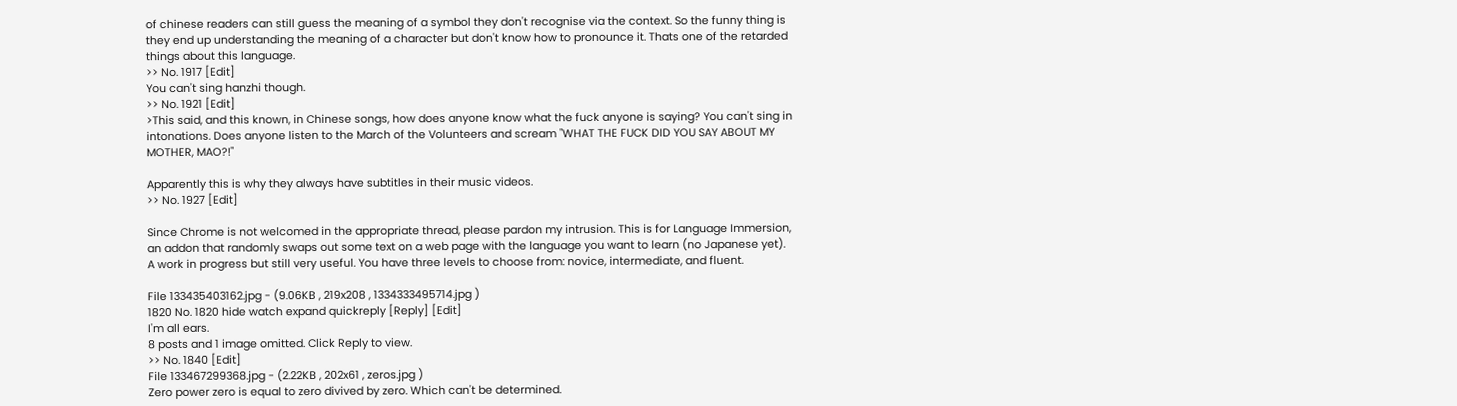of chinese readers can still guess the meaning of a symbol they don't recognise via the context. So the funny thing is they end up understanding the meaning of a character but don't know how to pronounce it. Thats one of the retarded things about this language.
>> No. 1917 [Edit]
You can't sing hanzhi though.
>> No. 1921 [Edit]
>This said, and this known, in Chinese songs, how does anyone know what the fuck anyone is saying? You can't sing in intonations. Does anyone listen to the March of the Volunteers and scream "WHAT THE FUCK DID YOU SAY ABOUT MY MOTHER, MAO?!"

Apparently this is why they always have subtitles in their music videos.
>> No. 1927 [Edit]

Since Chrome is not welcomed in the appropriate thread, please pardon my intrusion. This is for Language Immersion, an addon that randomly swaps out some text on a web page with the language you want to learn (no Japanese yet). A work in progress but still very useful. You have three levels to choose from: novice, intermediate, and fluent.

File 133435403162.jpg - (9.06KB , 219x208 , 1334333495714.jpg )
1820 No. 1820 hide watch expand quickreply [Reply] [Edit]
I'm all ears.
8 posts and 1 image omitted. Click Reply to view.
>> No. 1840 [Edit]
File 133467299368.jpg - (2.22KB , 202x61 , zeros.jpg )
Zero power zero is equal to zero divived by zero. Which can't be determined.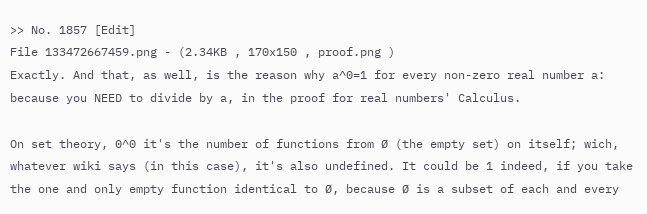>> No. 1857 [Edit]
File 133472667459.png - (2.34KB , 170x150 , proof.png )
Exactly. And that, as well, is the reason why a^0=1 for every non-zero real number a: because you NEED to divide by a, in the proof for real numbers' Calculus.

On set theory, 0^0 it's the number of functions from Ø (the empty set) on itself; wich, whatever wiki says (in this case), it's also undefined. It could be 1 indeed, if you take the one and only empty function identical to Ø, because Ø is a subset of each and every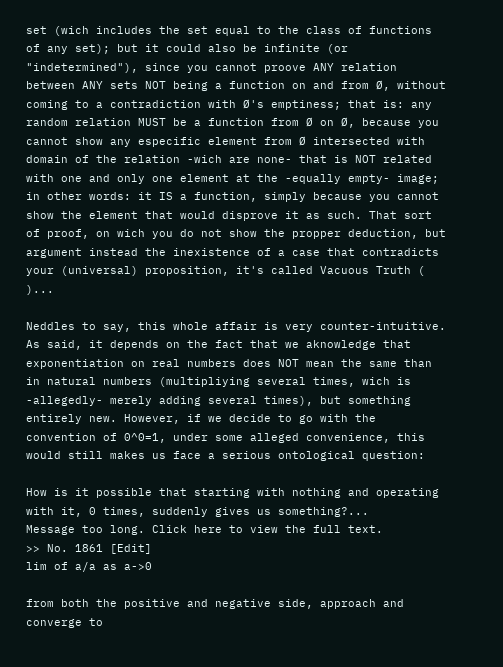set (wich includes the set equal to the class of functions of any set); but it could also be infinite (or "indetermined"), since you cannot proove ANY relation between ANY sets NOT being a function on and from Ø, without coming to a contradiction with Ø's emptiness; that is: any random relation MUST be a function from Ø on Ø, because you cannot show any especific element from Ø intersected with domain of the relation -wich are none- that is NOT related with one and only one element at the -equally empty- image; in other words: it IS a function, simply because you cannot show the element that would disprove it as such. That sort of proof, on wich you do not show the propper deduction, but argument instead the inexistence of a case that contradicts your (universal) proposition, it's called Vacuous Truth ( )...

Neddles to say, this whole affair is very counter-intuitive. As said, it depends on the fact that we aknowledge that exponentiation on real numbers does NOT mean the same than in natural numbers (multipliying several times, wich is -allegedly- merely adding several times), but something entirely new. However, if we decide to go with the convention of 0^0=1, under some alleged convenience, this would still makes us face a serious ontological question:

How is it possible that starting with nothing and operating with it, 0 times, suddenly gives us something?...
Message too long. Click here to view the full text.
>> No. 1861 [Edit]
lim of a/a as a->0

from both the positive and negative side, approach and converge to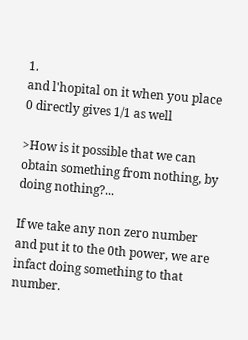1.
and l'hopital on it when you place 0 directly gives 1/1 as well

>How is it possible that we can obtain something from nothing, by doing nothing?...

If we take any non zero number and put it to the 0th power, we are infact doing something to that number.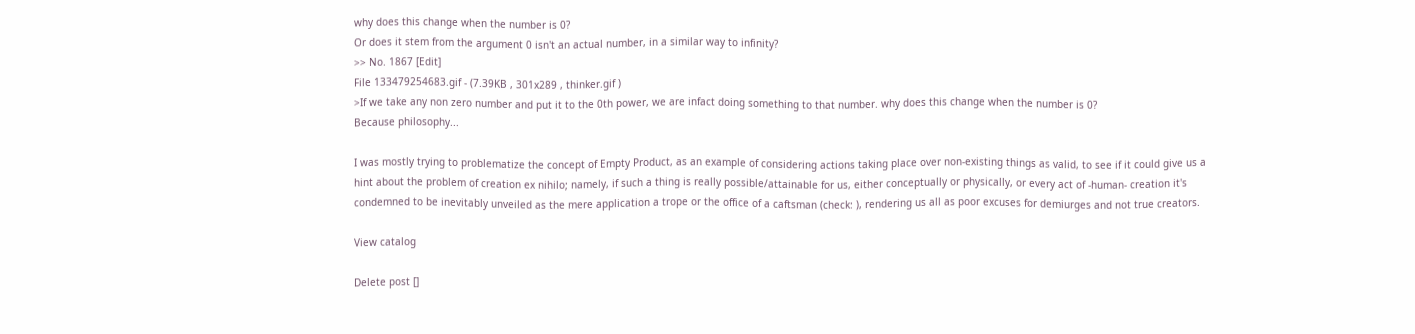why does this change when the number is 0?
Or does it stem from the argument 0 isn't an actual number, in a similar way to infinity?
>> No. 1867 [Edit]
File 133479254683.gif - (7.39KB , 301x289 , thinker.gif )
>If we take any non zero number and put it to the 0th power, we are infact doing something to that number. why does this change when the number is 0?
Because philosophy...

I was mostly trying to problematize the concept of Empty Product, as an example of considering actions taking place over non-existing things as valid, to see if it could give us a hint about the problem of creation ex nihilo; namely, if such a thing is really possible/attainable for us, either conceptually or physically, or every act of -human- creation it's condemned to be inevitably unveiled as the mere application a trope or the office of a caftsman (check: ), rendering us all as poor excuses for demiurges and not true creators.

View catalog

Delete post []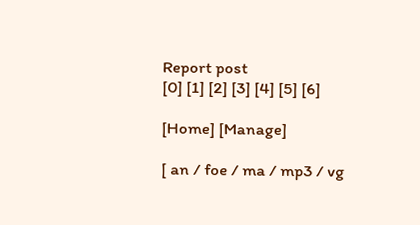Report post
[0] [1] [2] [3] [4] [5] [6]

[Home] [Manage]

[ an / foe / ma / mp3 / vg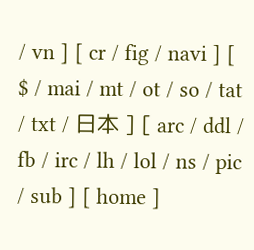/ vn ] [ cr / fig / navi ] [ $ / mai / mt / ot / so / tat / txt / 日本 ] [ arc / ddl / fb / irc / lh / lol / ns / pic / sub ] [ home ]